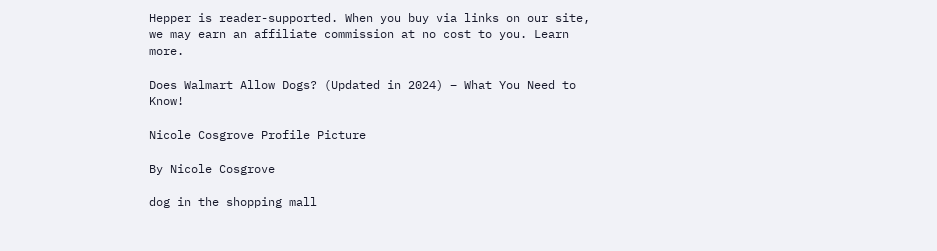Hepper is reader-supported. When you buy via links on our site, we may earn an affiliate commission at no cost to you. Learn more.

Does Walmart Allow Dogs? (Updated in 2024) – What You Need to Know!

Nicole Cosgrove Profile Picture

By Nicole Cosgrove

dog in the shopping mall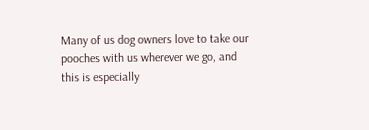Many of us dog owners love to take our pooches with us wherever we go, and this is especially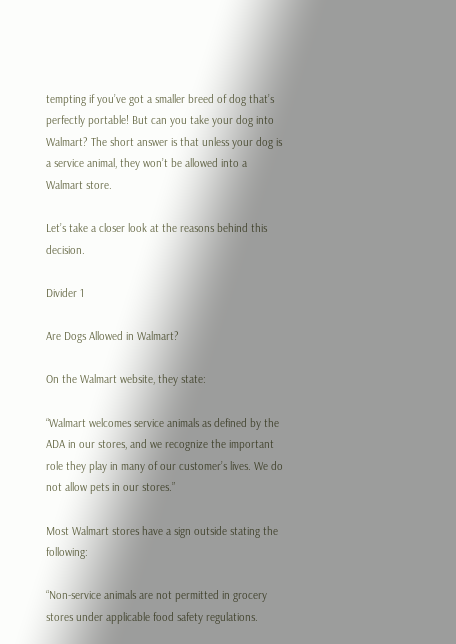tempting if you’ve got a smaller breed of dog that’s perfectly portable! But can you take your dog into Walmart? The short answer is that unless your dog is a service animal, they won’t be allowed into a Walmart store.

Let’s take a closer look at the reasons behind this decision.

Divider 1

Are Dogs Allowed in Walmart?

On the Walmart website, they state:

“Walmart welcomes service animals as defined by the ADA in our stores, and we recognize the important role they play in many of our customer’s lives. We do not allow pets in our stores.”

Most Walmart stores have a sign outside stating the following:

“Non-service animals are not permitted in grocery stores under applicable food safety regulations.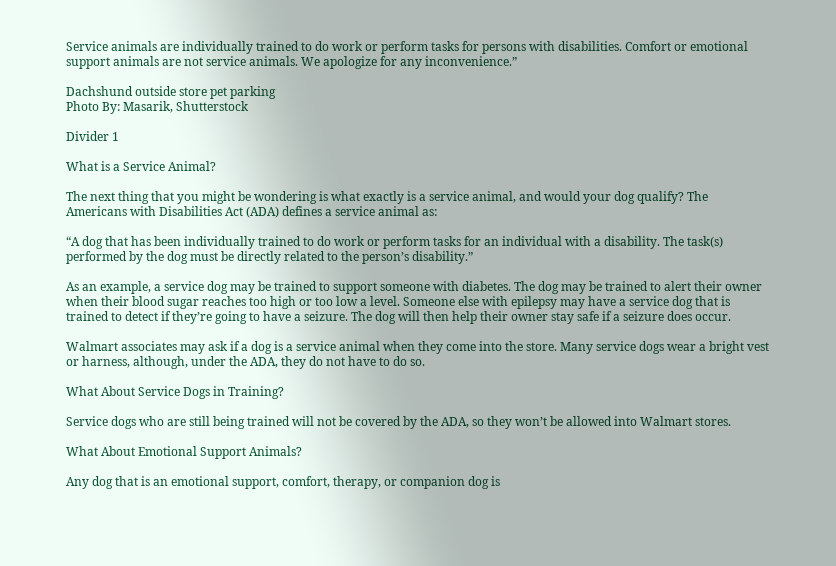Service animals are individually trained to do work or perform tasks for persons with disabilities. Comfort or emotional support animals are not service animals. We apologize for any inconvenience.”

Dachshund outside store pet parking
Photo By: Masarik, Shutterstock

Divider 1

What is a Service Animal?

The next thing that you might be wondering is what exactly is a service animal, and would your dog qualify? The Americans with Disabilities Act (ADA) defines a service animal as:

“A dog that has been individually trained to do work or perform tasks for an individual with a disability. The task(s) performed by the dog must be directly related to the person’s disability.”

As an example, a service dog may be trained to support someone with diabetes. The dog may be trained to alert their owner when their blood sugar reaches too high or too low a level. Someone else with epilepsy may have a service dog that is trained to detect if they’re going to have a seizure. The dog will then help their owner stay safe if a seizure does occur.

Walmart associates may ask if a dog is a service animal when they come into the store. Many service dogs wear a bright vest or harness, although, under the ADA, they do not have to do so.

What About Service Dogs in Training?

Service dogs who are still being trained will not be covered by the ADA, so they won’t be allowed into Walmart stores.

What About Emotional Support Animals?

Any dog that is an emotional support, comfort, therapy, or companion dog is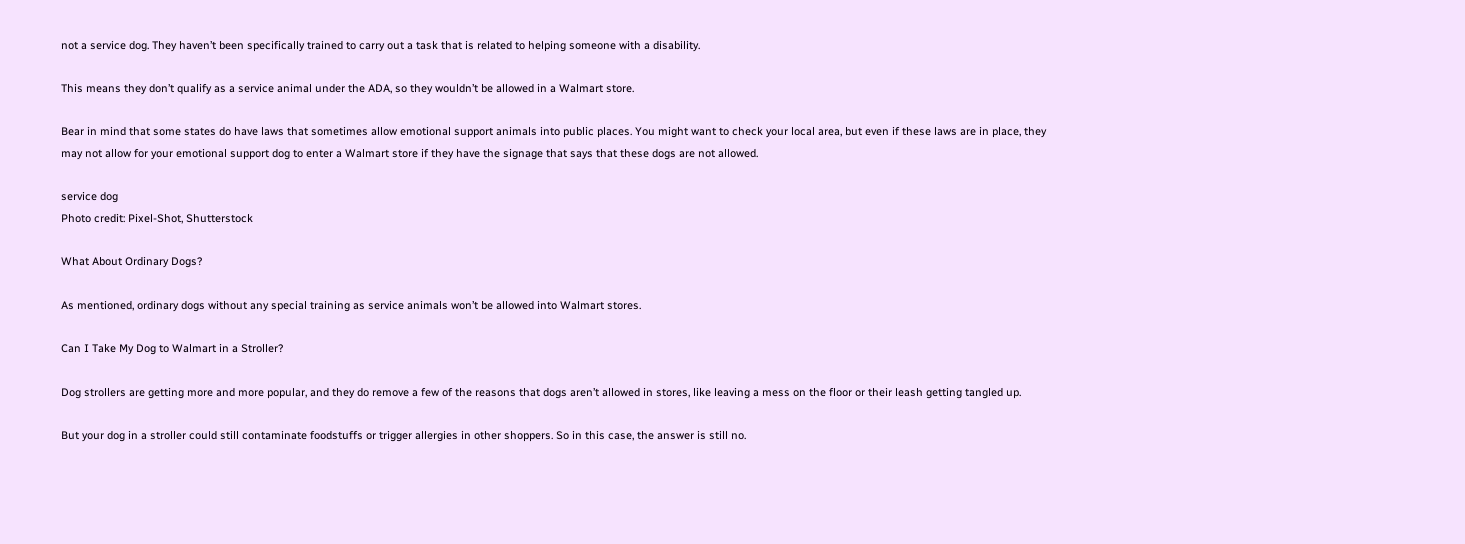not a service dog. They haven’t been specifically trained to carry out a task that is related to helping someone with a disability.

This means they don’t qualify as a service animal under the ADA, so they wouldn’t be allowed in a Walmart store.

Bear in mind that some states do have laws that sometimes allow emotional support animals into public places. You might want to check your local area, but even if these laws are in place, they may not allow for your emotional support dog to enter a Walmart store if they have the signage that says that these dogs are not allowed.

service dog
Photo credit: Pixel-Shot, Shutterstock

What About Ordinary Dogs?

As mentioned, ordinary dogs without any special training as service animals won’t be allowed into Walmart stores.

Can I Take My Dog to Walmart in a Stroller?

Dog strollers are getting more and more popular, and they do remove a few of the reasons that dogs aren’t allowed in stores, like leaving a mess on the floor or their leash getting tangled up.

But your dog in a stroller could still contaminate foodstuffs or trigger allergies in other shoppers. So in this case, the answer is still no.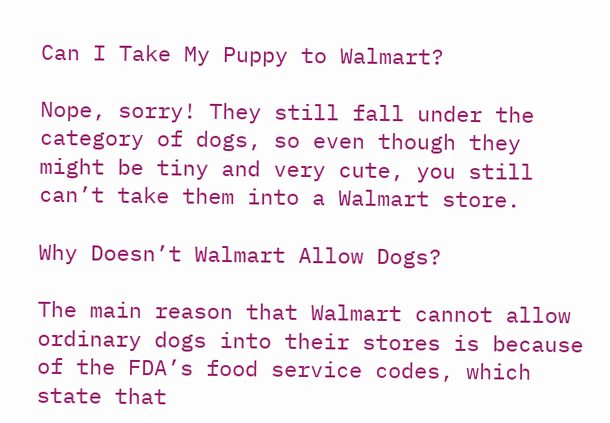Can I Take My Puppy to Walmart?

Nope, sorry! They still fall under the category of dogs, so even though they might be tiny and very cute, you still can’t take them into a Walmart store.

Why Doesn’t Walmart Allow Dogs?

The main reason that Walmart cannot allow ordinary dogs into their stores is because of the FDA’s food service codes, which state that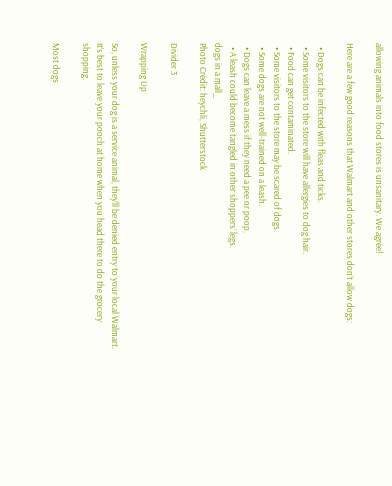allowing animals into food stores is unsanitary. We agree!

Here are a few good reasons that Walmart and other stores don’t allow dogs:

  • Dogs can be infected with fleas and ticks.
  • Some visitors to the store will have allergies to dog hair.
  • Food can get contaminated.
  • Some visitors to the store may be scared of dogs.
  • Some dogs are not well-trained on a leash.
  • Dogs can leave a mess if they need a pee or poop.
  • A leash could become tangled in other shoppers’ legs.
dogs in a mall_
Photo Credit: heychli, Shutterstock

Divider 3

Wrapping Up

So, unless your dog is a service animal, they’ll be denied entry to your local Walmart. It’s best to leave your pooch at home when you head there to do the grocery shopping.

Most dogs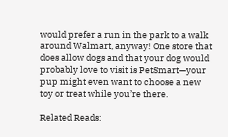would prefer a run in the park to a walk around Walmart, anyway! One store that does allow dogs and that your dog would probably love to visit is PetSmart—your pup might even want to choose a new toy or treat while you’re there.

Related Reads: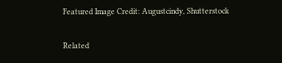Featured Image Credit: Augustcindy, Shutterstock

Related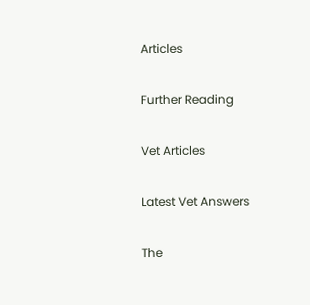Articles

Further Reading

Vet Articles

Latest Vet Answers

The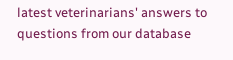latest veterinarians' answers to questions from our database